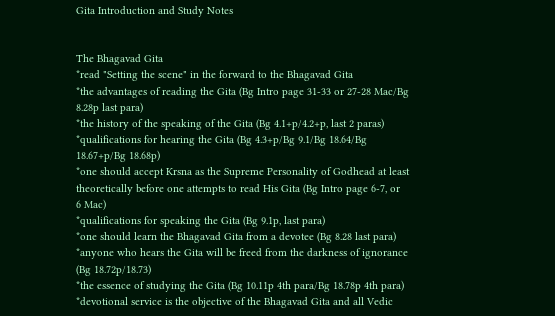Gita Introduction and Study Notes


The Bhagavad Gita
*read "Setting the scene" in the forward to the Bhagavad Gita
*the advantages of reading the Gita (Bg Intro page 31-33 or 27-28 Mac/Bg
8.28p last para)
*the history of the speaking of the Gita (Bg 4.1+p/4.2+p, last 2 paras)
*qualifications for hearing the Gita (Bg 4.3+p/Bg 9.1/Bg 18.64/Bg
18.67+p/Bg 18.68p)
*one should accept Krsna as the Supreme Personality of Godhead at least
theoretically before one attempts to read His Gita (Bg Intro page 6-7, or
6 Mac)
*qualifications for speaking the Gita (Bg 9.1p, last para)
*one should learn the Bhagavad Gita from a devotee (Bg 8.28 last para)
*anyone who hears the Gita will be freed from the darkness of ignorance
(Bg 18.72p/18.73)
*the essence of studying the Gita (Bg 10.11p 4th para/Bg 18.78p 4th para)
*devotional service is the objective of the Bhagavad Gita and all Vedic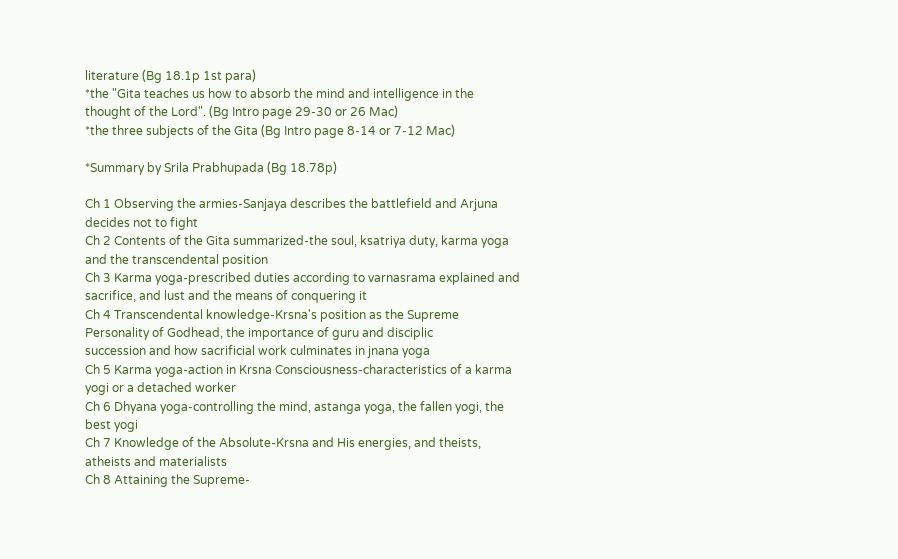literature (Bg 18.1p 1st para)
*the "Gita teaches us how to absorb the mind and intelligence in the
thought of the Lord". (Bg Intro page 29-30 or 26 Mac)
*the three subjects of the Gita (Bg Intro page 8-14 or 7-12 Mac)

*Summary by Srila Prabhupada (Bg 18.78p)

Ch 1 Observing the armies-Sanjaya describes the battlefield and Arjuna
decides not to fight
Ch 2 Contents of the Gita summarized-the soul, ksatriya duty, karma yoga
and the transcendental position
Ch 3 Karma yoga-prescribed duties according to varnasrama explained and
sacrifice, and lust and the means of conquering it
Ch 4 Transcendental knowledge-Krsna's position as the Supreme
Personality of Godhead, the importance of guru and disciplic
succession and how sacrificial work culminates in jnana yoga
Ch 5 Karma yoga-action in Krsna Consciousness-characteristics of a karma
yogi or a detached worker
Ch 6 Dhyana yoga-controlling the mind, astanga yoga, the fallen yogi, the
best yogi
Ch 7 Knowledge of the Absolute-Krsna and His energies, and theists,
atheists and materialists
Ch 8 Attaining the Supreme-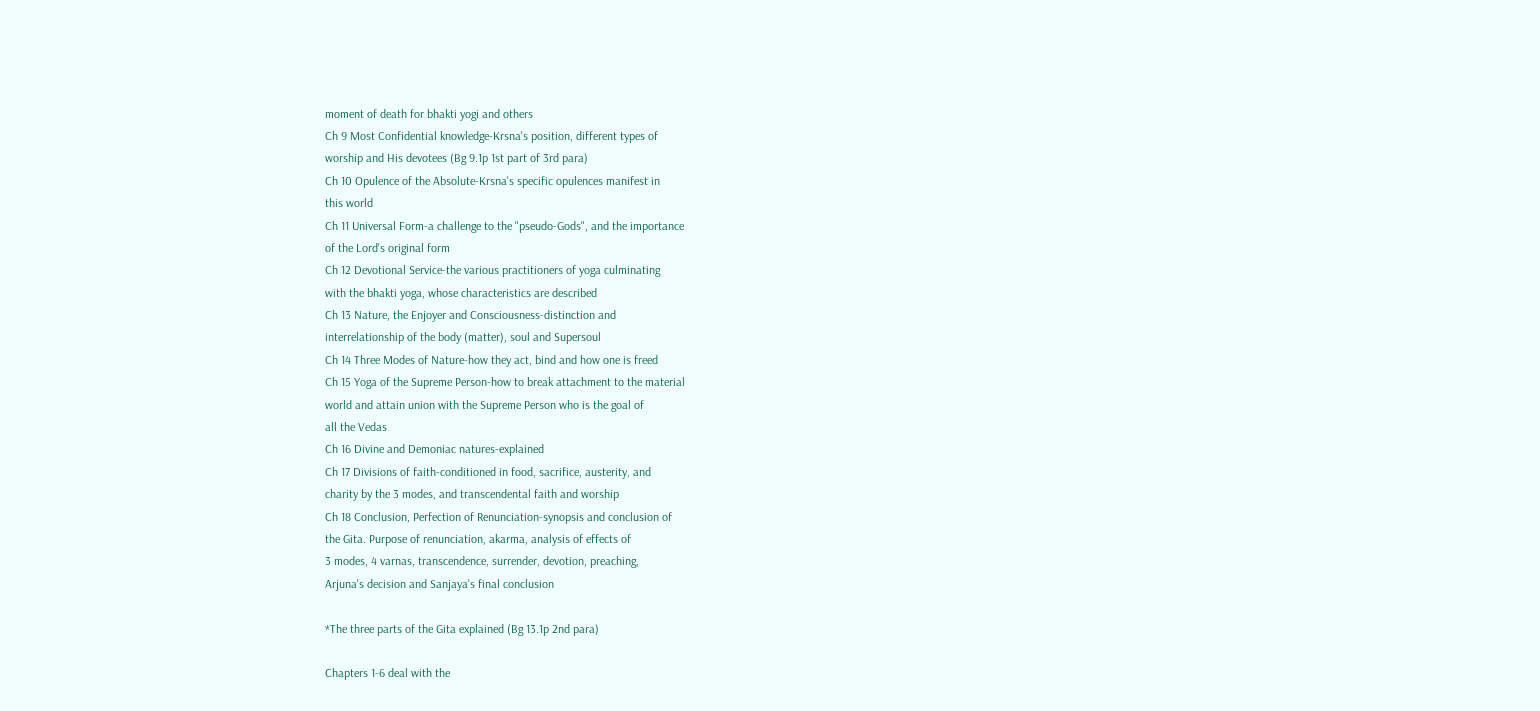moment of death for bhakti yogi and others
Ch 9 Most Confidential knowledge-Krsna's position, different types of
worship and His devotees (Bg 9.1p 1st part of 3rd para)
Ch 10 Opulence of the Absolute-Krsna's specific opulences manifest in
this world
Ch 11 Universal Form-a challenge to the "pseudo-Gods", and the importance
of the Lord's original form
Ch 12 Devotional Service-the various practitioners of yoga culminating
with the bhakti yoga, whose characteristics are described
Ch 13 Nature, the Enjoyer and Consciousness-distinction and
interrelationship of the body (matter), soul and Supersoul
Ch 14 Three Modes of Nature-how they act, bind and how one is freed
Ch 15 Yoga of the Supreme Person-how to break attachment to the material
world and attain union with the Supreme Person who is the goal of
all the Vedas
Ch 16 Divine and Demoniac natures-explained
Ch 17 Divisions of faith-conditioned in food, sacrifice, austerity, and
charity by the 3 modes, and transcendental faith and worship
Ch 18 Conclusion, Perfection of Renunciation-synopsis and conclusion of
the Gita. Purpose of renunciation, akarma, analysis of effects of
3 modes, 4 varnas, transcendence, surrender, devotion, preaching,
Arjuna's decision and Sanjaya's final conclusion

*The three parts of the Gita explained (Bg 13.1p 2nd para)

Chapters 1-6 deal with the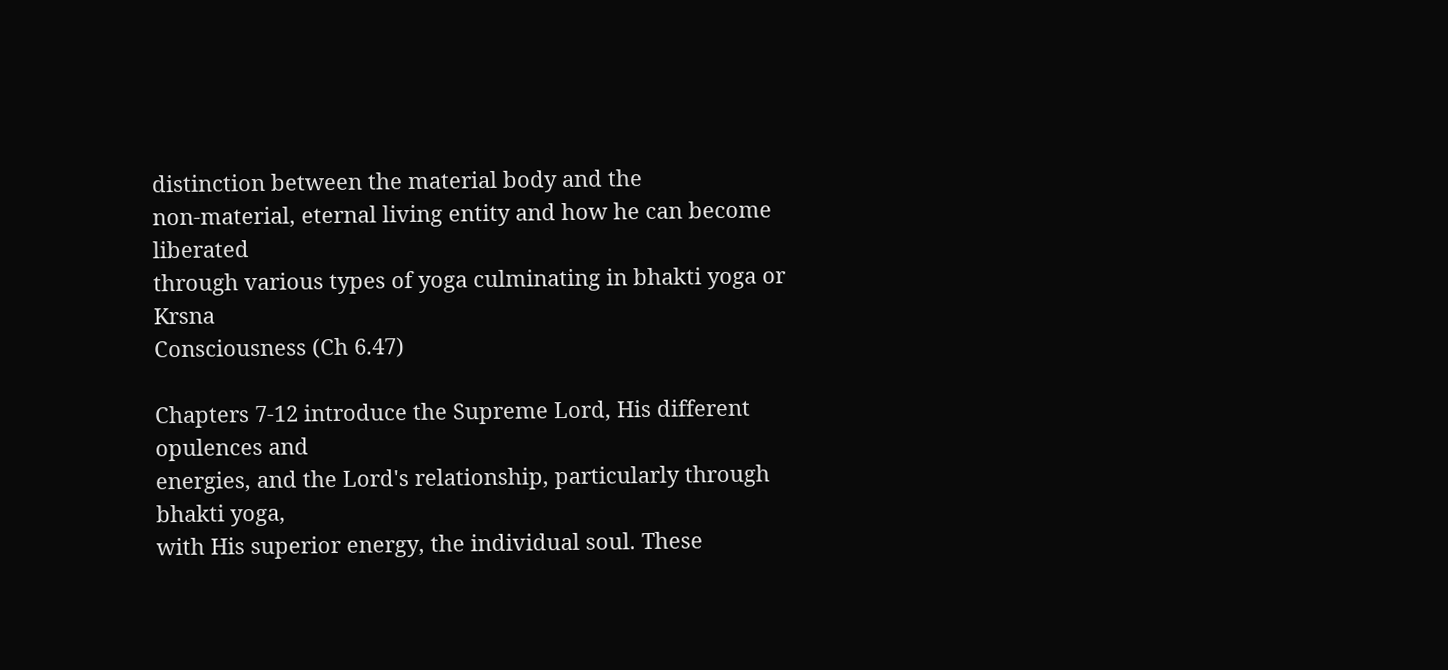distinction between the material body and the
non-material, eternal living entity and how he can become liberated
through various types of yoga culminating in bhakti yoga or Krsna
Consciousness (Ch 6.47)

Chapters 7-12 introduce the Supreme Lord, His different opulences and
energies, and the Lord's relationship, particularly through bhakti yoga,
with His superior energy, the individual soul. These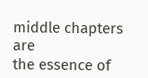middle chapters are
the essence of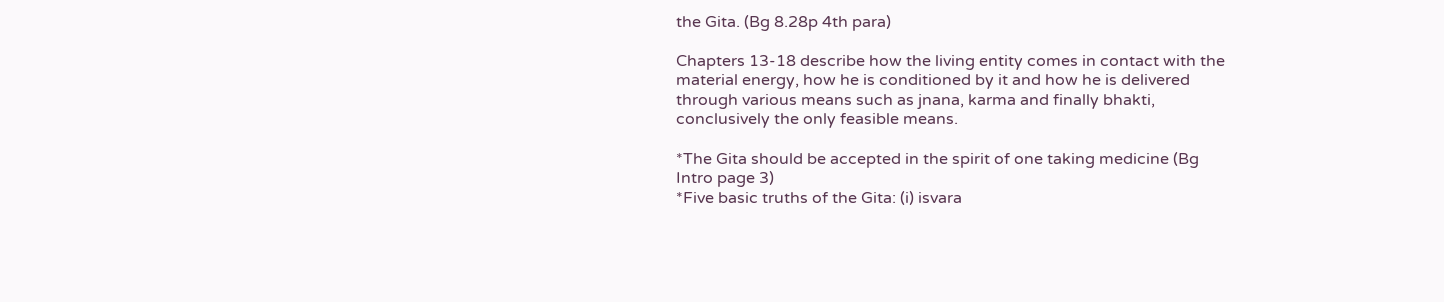the Gita. (Bg 8.28p 4th para)

Chapters 13-18 describe how the living entity comes in contact with the
material energy, how he is conditioned by it and how he is delivered
through various means such as jnana, karma and finally bhakti,
conclusively the only feasible means.

*The Gita should be accepted in the spirit of one taking medicine (Bg
Intro page 3)
*Five basic truths of the Gita: (i) isvara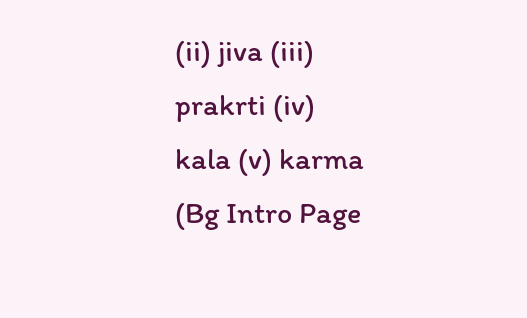(ii) jiva (iii) prakrti (iv)
kala (v) karma (Bg Intro Page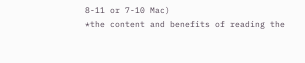8-11 or 7-10 Mac)
*the content and benefits of reading the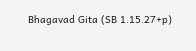Bhagavad Gita (SB 1.15.27+p)